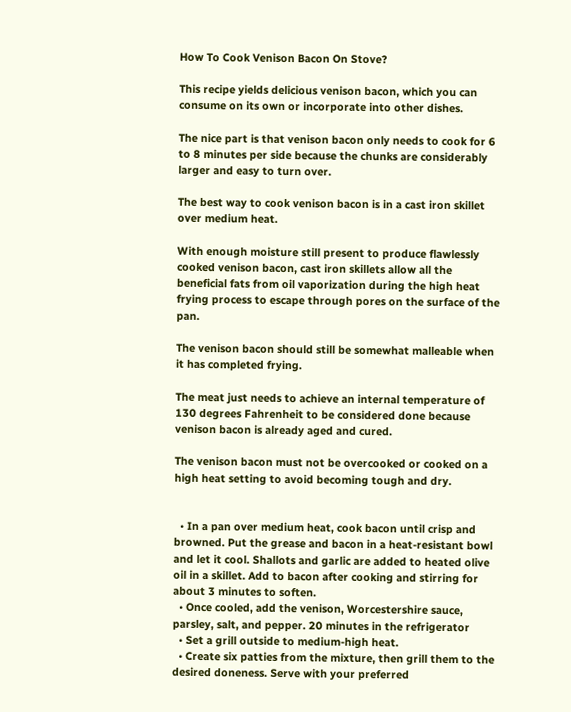How To Cook Venison Bacon On Stove?

This recipe yields delicious venison bacon, which you can consume on its own or incorporate into other dishes.

The nice part is that venison bacon only needs to cook for 6 to 8 minutes per side because the chunks are considerably larger and easy to turn over.

The best way to cook venison bacon is in a cast iron skillet over medium heat.

With enough moisture still present to produce flawlessly cooked venison bacon, cast iron skillets allow all the beneficial fats from oil vaporization during the high heat frying process to escape through pores on the surface of the pan.

The venison bacon should still be somewhat malleable when it has completed frying.

The meat just needs to achieve an internal temperature of 130 degrees Fahrenheit to be considered done because venison bacon is already aged and cured.

The venison bacon must not be overcooked or cooked on a high heat setting to avoid becoming tough and dry.


  • In a pan over medium heat, cook bacon until crisp and browned. Put the grease and bacon in a heat-resistant bowl and let it cool. Shallots and garlic are added to heated olive oil in a skillet. Add to bacon after cooking and stirring for about 3 minutes to soften.
  • Once cooled, add the venison, Worcestershire sauce, parsley, salt, and pepper. 20 minutes in the refrigerator
  • Set a grill outside to medium-high heat.
  • Create six patties from the mixture, then grill them to the desired doneness. Serve with your preferred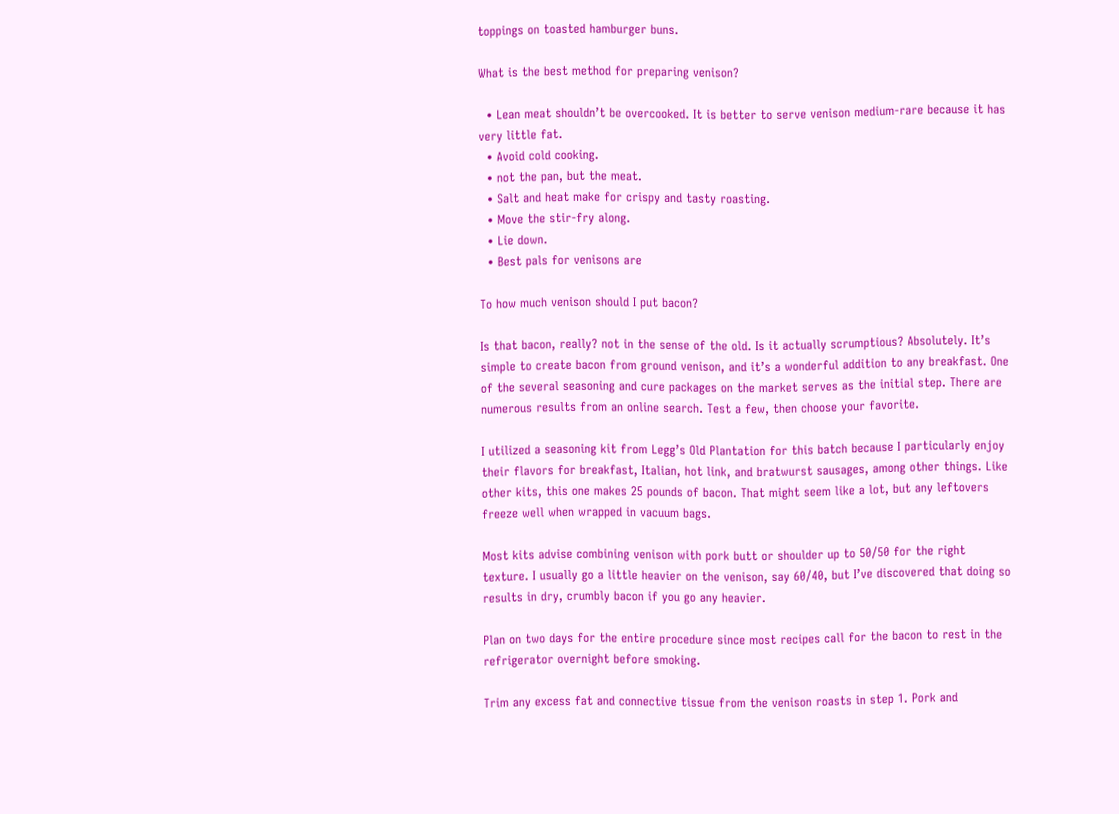toppings on toasted hamburger buns.

What is the best method for preparing venison?

  • Lean meat shouldn’t be overcooked. It is better to serve venison medium-rare because it has very little fat.
  • Avoid cold cooking.
  • not the pan, but the meat.
  • Salt and heat make for crispy and tasty roasting.
  • Move the stir-fry along.
  • Lie down.
  • Best pals for venisons are

To how much venison should I put bacon?

Is that bacon, really? not in the sense of the old. Is it actually scrumptious? Absolutely. It’s simple to create bacon from ground venison, and it’s a wonderful addition to any breakfast. One of the several seasoning and cure packages on the market serves as the initial step. There are numerous results from an online search. Test a few, then choose your favorite.

I utilized a seasoning kit from Legg’s Old Plantation for this batch because I particularly enjoy their flavors for breakfast, Italian, hot link, and bratwurst sausages, among other things. Like other kits, this one makes 25 pounds of bacon. That might seem like a lot, but any leftovers freeze well when wrapped in vacuum bags.

Most kits advise combining venison with pork butt or shoulder up to 50/50 for the right texture. I usually go a little heavier on the venison, say 60/40, but I’ve discovered that doing so results in dry, crumbly bacon if you go any heavier.

Plan on two days for the entire procedure since most recipes call for the bacon to rest in the refrigerator overnight before smoking.

Trim any excess fat and connective tissue from the venison roasts in step 1. Pork and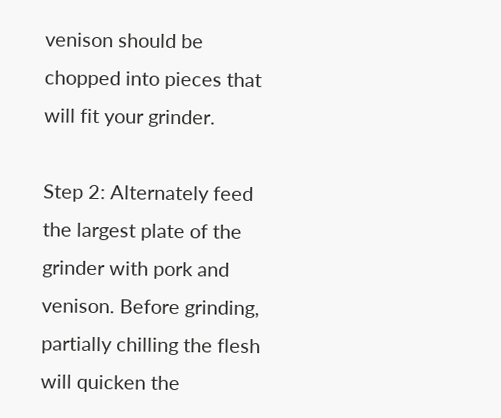venison should be chopped into pieces that will fit your grinder.

Step 2: Alternately feed the largest plate of the grinder with pork and venison. Before grinding, partially chilling the flesh will quicken the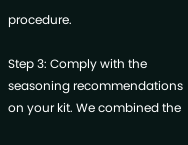procedure.

Step 3: Comply with the seasoning recommendations on your kit. We combined the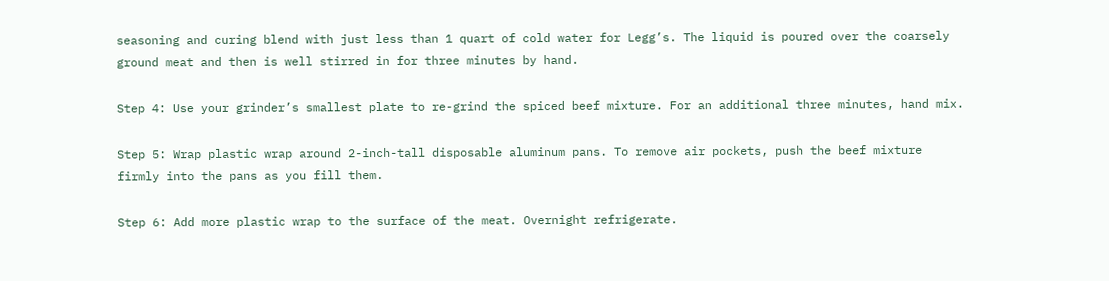seasoning and curing blend with just less than 1 quart of cold water for Legg’s. The liquid is poured over the coarsely ground meat and then is well stirred in for three minutes by hand.

Step 4: Use your grinder’s smallest plate to re-grind the spiced beef mixture. For an additional three minutes, hand mix.

Step 5: Wrap plastic wrap around 2-inch-tall disposable aluminum pans. To remove air pockets, push the beef mixture firmly into the pans as you fill them.

Step 6: Add more plastic wrap to the surface of the meat. Overnight refrigerate.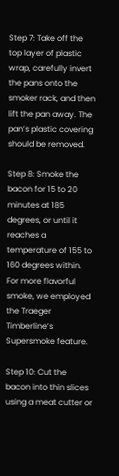Step 7: Take off the top layer of plastic wrap, carefully invert the pans onto the smoker rack, and then lift the pan away. The pan’s plastic covering should be removed.

Step 8: Smoke the bacon for 15 to 20 minutes at 185 degrees, or until it reaches a temperature of 155 to 160 degrees within. For more flavorful smoke, we employed the Traeger Timberline’s Supersmoke feature.

Step 10: Cut the bacon into thin slices using a meat cutter or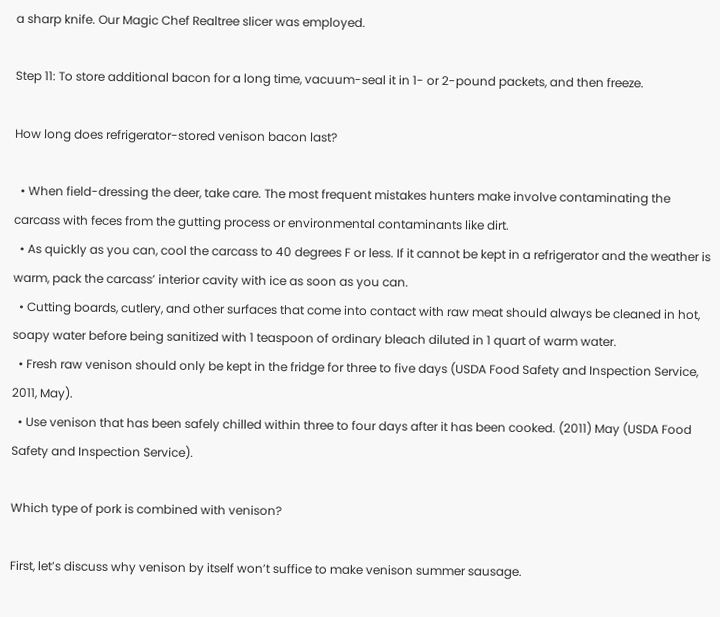a sharp knife. Our Magic Chef Realtree slicer was employed.

Step 11: To store additional bacon for a long time, vacuum-seal it in 1- or 2-pound packets, and then freeze.

How long does refrigerator-stored venison bacon last?

  • When field-dressing the deer, take care. The most frequent mistakes hunters make involve contaminating the carcass with feces from the gutting process or environmental contaminants like dirt.
  • As quickly as you can, cool the carcass to 40 degrees F or less. If it cannot be kept in a refrigerator and the weather is warm, pack the carcass’ interior cavity with ice as soon as you can.
  • Cutting boards, cutlery, and other surfaces that come into contact with raw meat should always be cleaned in hot, soapy water before being sanitized with 1 teaspoon of ordinary bleach diluted in 1 quart of warm water.
  • Fresh raw venison should only be kept in the fridge for three to five days (USDA Food Safety and Inspection Service, 2011, May).
  • Use venison that has been safely chilled within three to four days after it has been cooked. (2011) May (USDA Food Safety and Inspection Service).

Which type of pork is combined with venison?

First, let’s discuss why venison by itself won’t suffice to make venison summer sausage.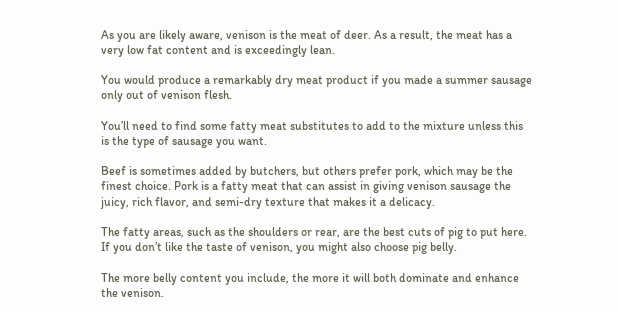As you are likely aware, venison is the meat of deer. As a result, the meat has a very low fat content and is exceedingly lean.

You would produce a remarkably dry meat product if you made a summer sausage only out of venison flesh.

You’ll need to find some fatty meat substitutes to add to the mixture unless this is the type of sausage you want.

Beef is sometimes added by butchers, but others prefer pork, which may be the finest choice. Pork is a fatty meat that can assist in giving venison sausage the juicy, rich flavor, and semi-dry texture that makes it a delicacy.

The fatty areas, such as the shoulders or rear, are the best cuts of pig to put here. If you don’t like the taste of venison, you might also choose pig belly.

The more belly content you include, the more it will both dominate and enhance the venison.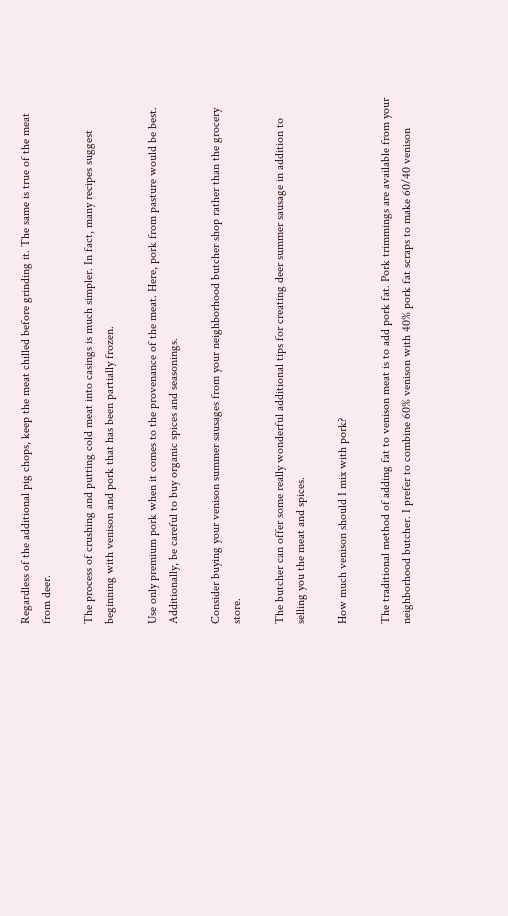Regardless of the additional pig chops, keep the meat chilled before grinding it. The same is true of the meat from deer.

The process of crushing and putting cold meat into casings is much simpler. In fact, many recipes suggest beginning with venison and pork that has been partially frozen.

Use only premium pork when it comes to the provenance of the meat. Here, pork from pasture would be best. Additionally, be careful to buy organic spices and seasonings.

Consider buying your venison summer sausages from your neighborhood butcher shop rather than the grocery store.

The butcher can offer some really wonderful additional tips for creating deer summer sausage in addition to selling you the meat and spices.

How much venison should I mix with pork?

The traditional method of adding fat to venison meat is to add pork fat. Pork trimmings are available from your neighborhood butcher. I prefer to combine 60% venison with 40% pork fat scraps to make 60/40 venison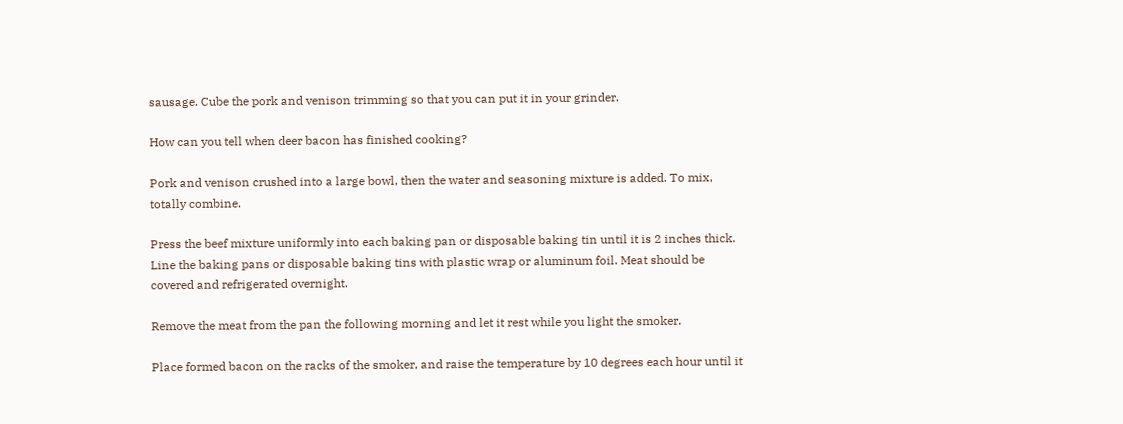sausage. Cube the pork and venison trimming so that you can put it in your grinder.

How can you tell when deer bacon has finished cooking?

Pork and venison crushed into a large bowl, then the water and seasoning mixture is added. To mix, totally combine.

Press the beef mixture uniformly into each baking pan or disposable baking tin until it is 2 inches thick. Line the baking pans or disposable baking tins with plastic wrap or aluminum foil. Meat should be covered and refrigerated overnight.

Remove the meat from the pan the following morning and let it rest while you light the smoker.

Place formed bacon on the racks of the smoker, and raise the temperature by 10 degrees each hour until it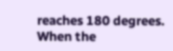reaches 180 degrees. When the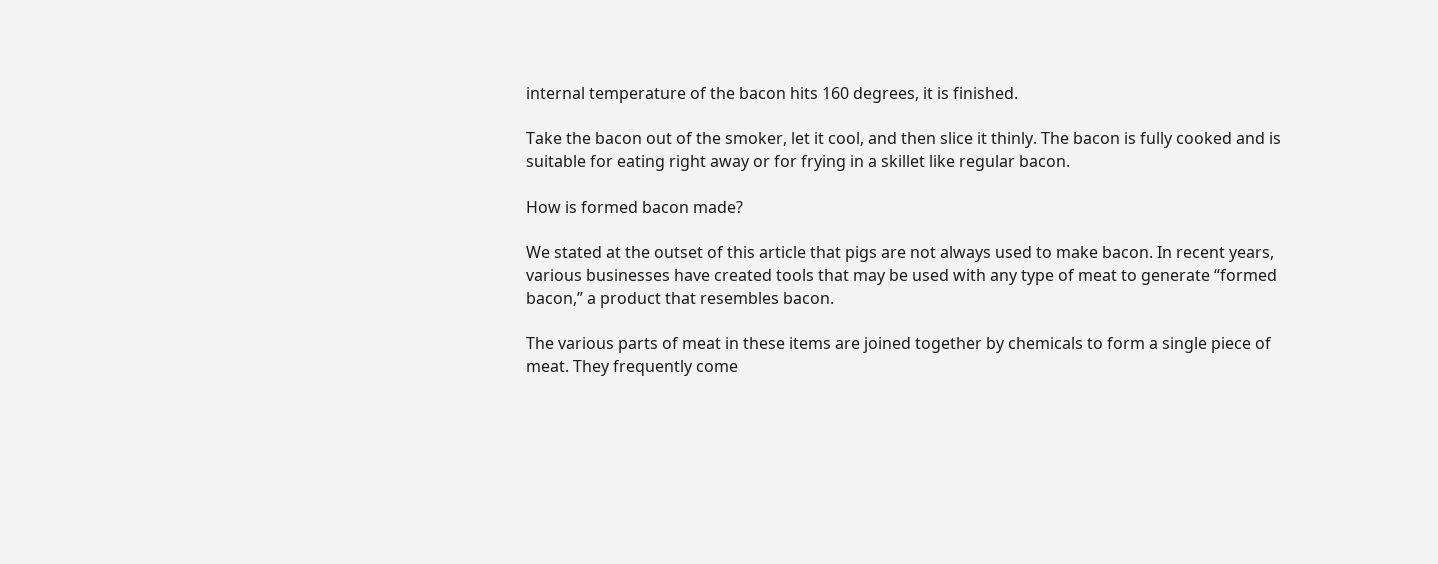internal temperature of the bacon hits 160 degrees, it is finished.

Take the bacon out of the smoker, let it cool, and then slice it thinly. The bacon is fully cooked and is suitable for eating right away or for frying in a skillet like regular bacon.

How is formed bacon made?

We stated at the outset of this article that pigs are not always used to make bacon. In recent years, various businesses have created tools that may be used with any type of meat to generate “formed bacon,” a product that resembles bacon.

The various parts of meat in these items are joined together by chemicals to form a single piece of meat. They frequently come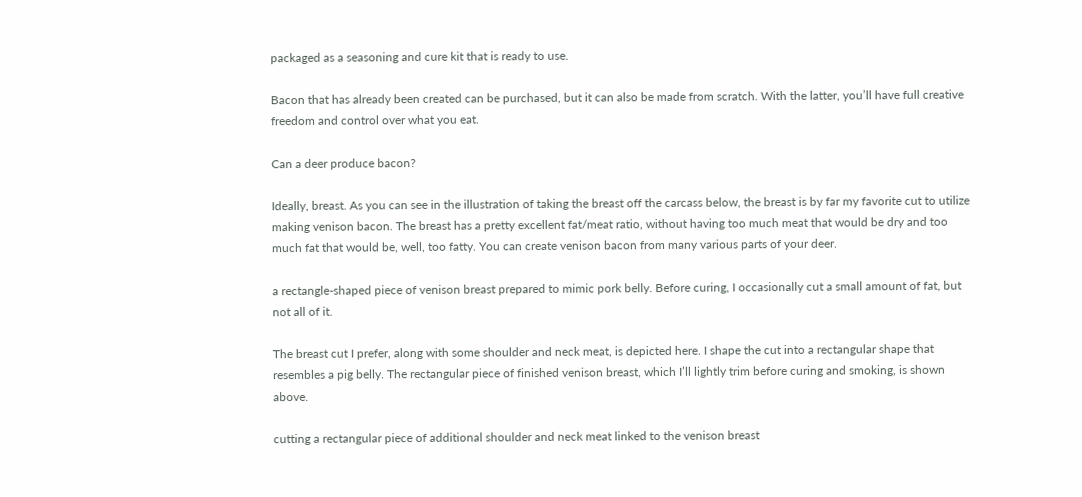packaged as a seasoning and cure kit that is ready to use.

Bacon that has already been created can be purchased, but it can also be made from scratch. With the latter, you’ll have full creative freedom and control over what you eat.

Can a deer produce bacon?

Ideally, breast. As you can see in the illustration of taking the breast off the carcass below, the breast is by far my favorite cut to utilize making venison bacon. The breast has a pretty excellent fat/meat ratio, without having too much meat that would be dry and too much fat that would be, well, too fatty. You can create venison bacon from many various parts of your deer.

a rectangle-shaped piece of venison breast prepared to mimic pork belly. Before curing, I occasionally cut a small amount of fat, but not all of it.

The breast cut I prefer, along with some shoulder and neck meat, is depicted here. I shape the cut into a rectangular shape that resembles a pig belly. The rectangular piece of finished venison breast, which I’ll lightly trim before curing and smoking, is shown above.

cutting a rectangular piece of additional shoulder and neck meat linked to the venison breast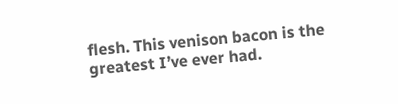flesh. This venison bacon is the greatest I’ve ever had.